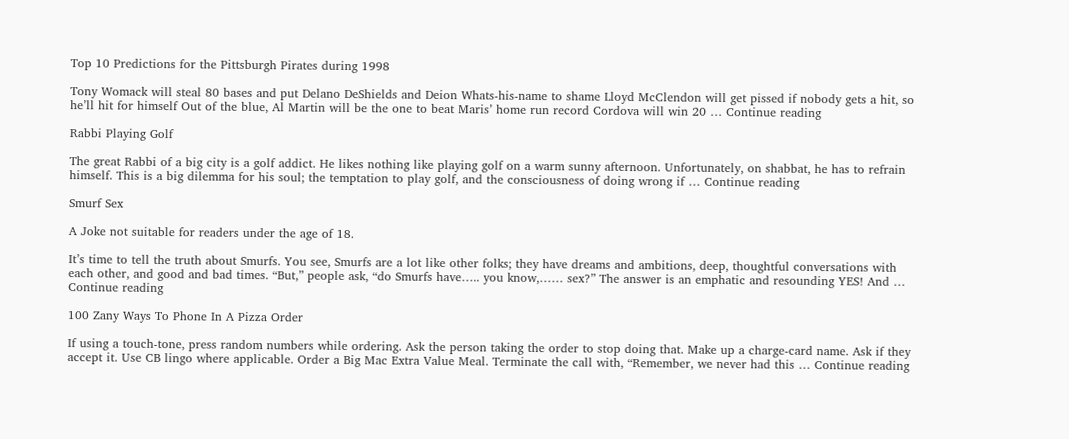Top 10 Predictions for the Pittsburgh Pirates during 1998

Tony Womack will steal 80 bases and put Delano DeShields and Deion Whats-his-name to shame Lloyd McClendon will get pissed if nobody gets a hit, so he’ll hit for himself Out of the blue, Al Martin will be the one to beat Maris’ home run record Cordova will win 20 … Continue reading

Rabbi Playing Golf

The great Rabbi of a big city is a golf addict. He likes nothing like playing golf on a warm sunny afternoon. Unfortunately, on shabbat, he has to refrain himself. This is a big dilemma for his soul; the temptation to play golf, and the consciousness of doing wrong if … Continue reading

Smurf Sex

A Joke not suitable for readers under the age of 18.

It’s time to tell the truth about Smurfs. You see, Smurfs are a lot like other folks; they have dreams and ambitions, deep, thoughtful conversations with each other, and good and bad times. “But,” people ask, “do Smurfs have….. you know,…… sex?” The answer is an emphatic and resounding YES! And … Continue reading

100 Zany Ways To Phone In A Pizza Order

If using a touch-tone, press random numbers while ordering. Ask the person taking the order to stop doing that. Make up a charge-card name. Ask if they accept it. Use CB lingo where applicable. Order a Big Mac Extra Value Meal. Terminate the call with, “Remember, we never had this … Continue reading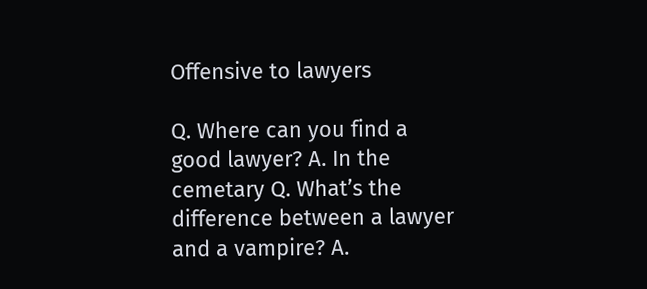Offensive to lawyers

Q. Where can you find a good lawyer? A. In the cemetary Q. What’s the difference between a lawyer and a vampire? A.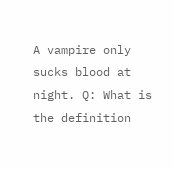A vampire only sucks blood at night. Q: What is the definition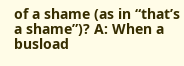of a shame (as in “that’s a shame”)? A: When a busload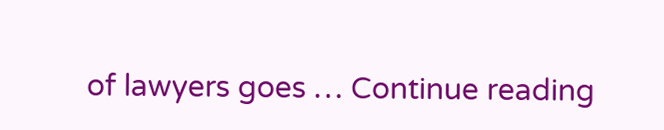of lawyers goes … Continue reading